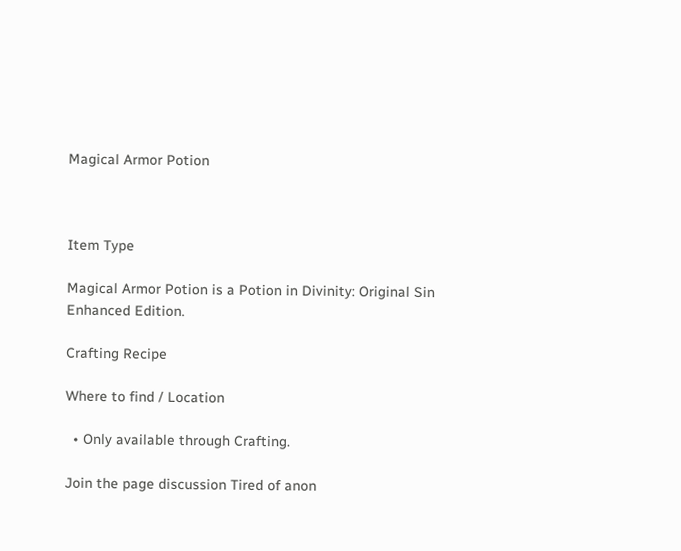Magical Armor Potion



Item Type

Magical Armor Potion is a Potion in Divinity: Original Sin Enhanced Edition.

Crafting Recipe

Where to find / Location

  • Only available through Crafting.

Join the page discussion Tired of anon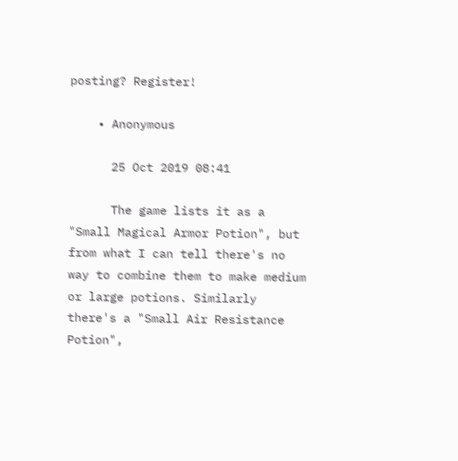posting? Register!

    • Anonymous

      25 Oct 2019 08:41

      The game lists it as a "Small Magical Armor Potion", but from what I can tell there's no way to combine them to make medium or large potions. Similarly there's a "Small Air Resistance Potion",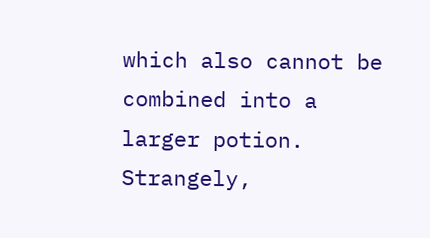which also cannot be combined into a larger potion. Strangely,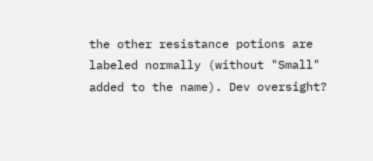the other resistance potions are labeled normally (without "Small" added to the name). Dev oversight?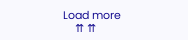Load more
    ⇈ ⇈